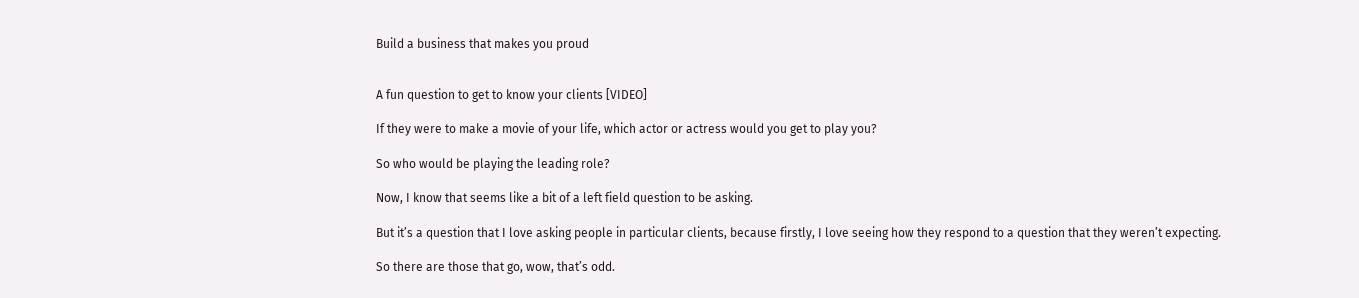Build a business that makes you proud


A fun question to get to know your clients [VIDEO]

If they were to make a movie of your life, which actor or actress would you get to play you?

So who would be playing the leading role?

Now, I know that seems like a bit of a left field question to be asking.

But it’s a question that I love asking people in particular clients, because firstly, I love seeing how they respond to a question that they weren’t expecting.

So there are those that go, wow, that’s odd.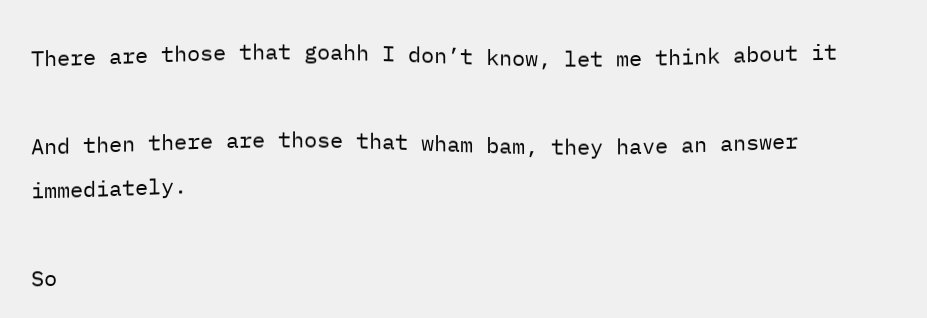There are those that goahh I don’t know, let me think about it

And then there are those that wham bam, they have an answer immediately.

So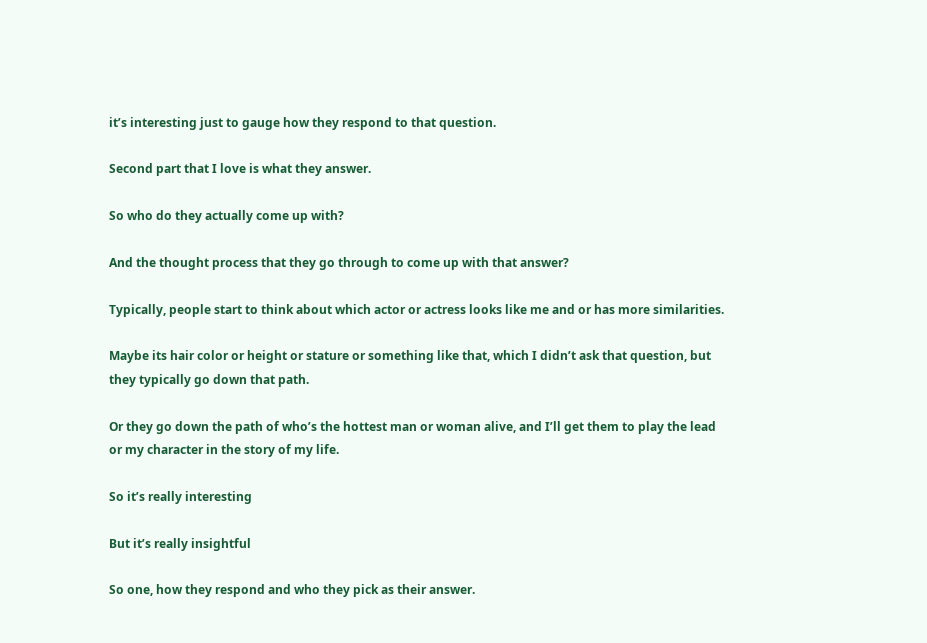it’s interesting just to gauge how they respond to that question.

Second part that I love is what they answer.

So who do they actually come up with?

And the thought process that they go through to come up with that answer?

Typically, people start to think about which actor or actress looks like me and or has more similarities.

Maybe its hair color or height or stature or something like that, which I didn’t ask that question, but they typically go down that path.

Or they go down the path of who’s the hottest man or woman alive, and I’ll get them to play the lead or my character in the story of my life.

So it’s really interesting

But it’s really insightful

So one, how they respond and who they pick as their answer.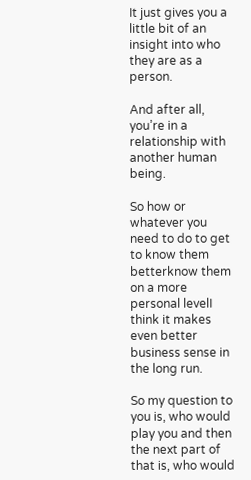It just gives you a little bit of an insight into who they are as a person.

And after all, you’re in a relationship with another human being.

So how or whatever you need to do to get to know them betterknow them on a more personal levelI think it makes even better business sense in the long run.

So my question to you is, who would play you and then the next part of that is, who would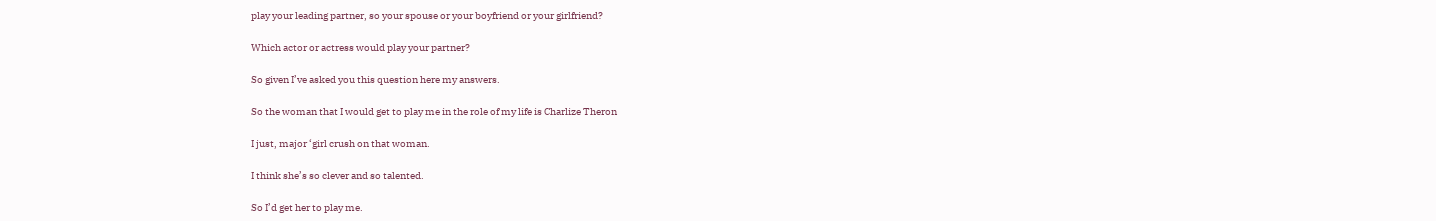play your leading partner, so your spouse or your boyfriend or your girlfriend?

Which actor or actress would play your partner?

So given I’ve asked you this question here my answers.

So the woman that I would get to play me in the role of my life is Charlize Theron

I just, major ‘girl crush on that woman.

I think she’s so clever and so talented.

So I’d get her to play me.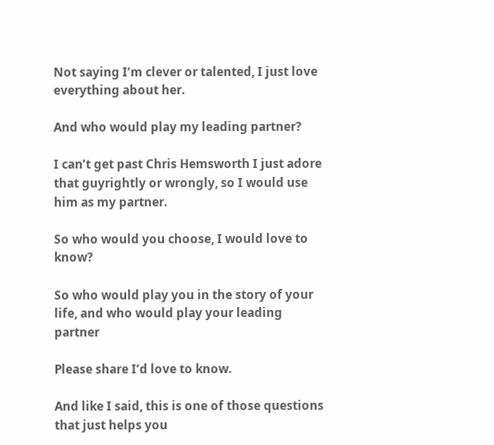Not saying I’m clever or talented, I just love everything about her.

And who would play my leading partner?

I can’t get past Chris Hemsworth I just adore that guyrightly or wrongly, so I would use him as my partner.

So who would you choose, I would love to know?

So who would play you in the story of your life, and who would play your leading partner

Please share I’d love to know.

And like I said, this is one of those questions that just helps you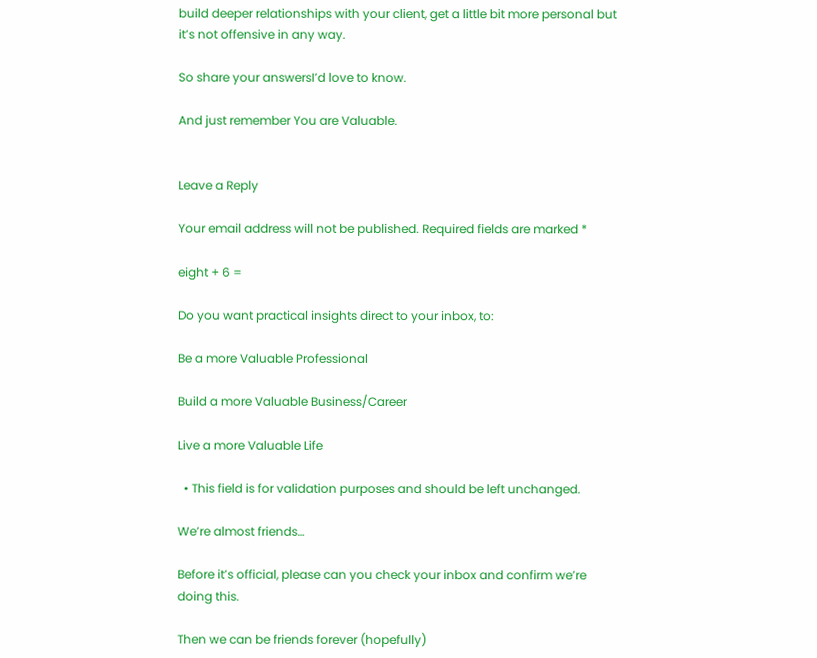build deeper relationships with your client, get a little bit more personal but it’s not offensive in any way.

So share your answersI’d love to know.

And just remember You are Valuable.


Leave a Reply

Your email address will not be published. Required fields are marked *

eight + 6 =

Do you want practical insights direct to your inbox, to:

Be a more Valuable Professional

Build a more Valuable Business/Career

Live a more Valuable Life

  • This field is for validation purposes and should be left unchanged.

We’re almost friends…

Before it’s official, please can you check your inbox and confirm we’re doing this.

Then we can be friends forever (hopefully)